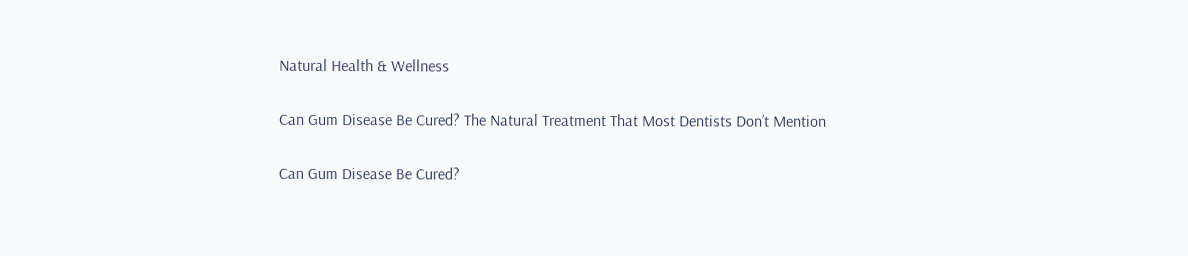Natural Health & Wellness

Can Gum Disease Be Cured? The Natural Treatment That Most Dentists Don’t Mention

Can Gum Disease Be Cured?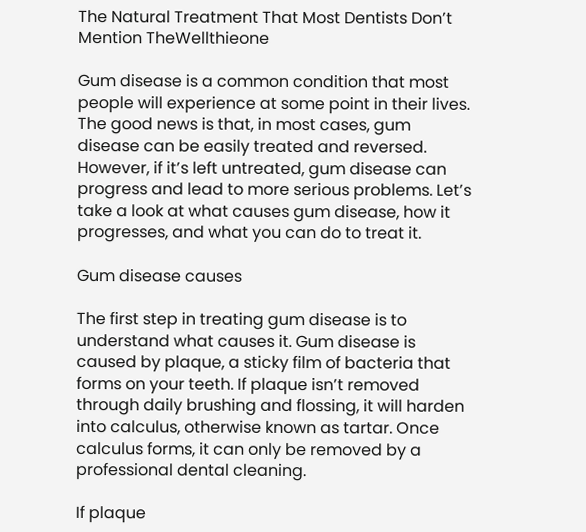The Natural Treatment That Most Dentists Don’t Mention TheWellthieone

Gum disease is a common condition that most people will experience at some point in their lives. The good news is that, in most cases, gum disease can be easily treated and reversed. However, if it’s left untreated, gum disease can progress and lead to more serious problems. Let’s take a look at what causes gum disease, how it progresses, and what you can do to treat it.

Gum disease causes

The first step in treating gum disease is to understand what causes it. Gum disease is caused by plaque, a sticky film of bacteria that forms on your teeth. If plaque isn’t removed through daily brushing and flossing, it will harden into calculus, otherwise known as tartar. Once calculus forms, it can only be removed by a professional dental cleaning.

If plaque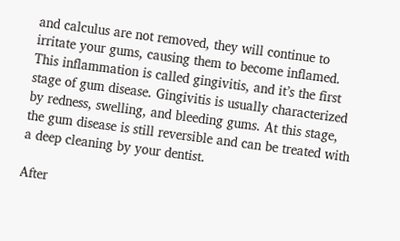and calculus are not removed, they will continue to irritate your gums, causing them to become inflamed. This inflammation is called gingivitis, and it’s the first stage of gum disease. Gingivitis is usually characterized by redness, swelling, and bleeding gums. At this stage, the gum disease is still reversible and can be treated with a deep cleaning by your dentist.

After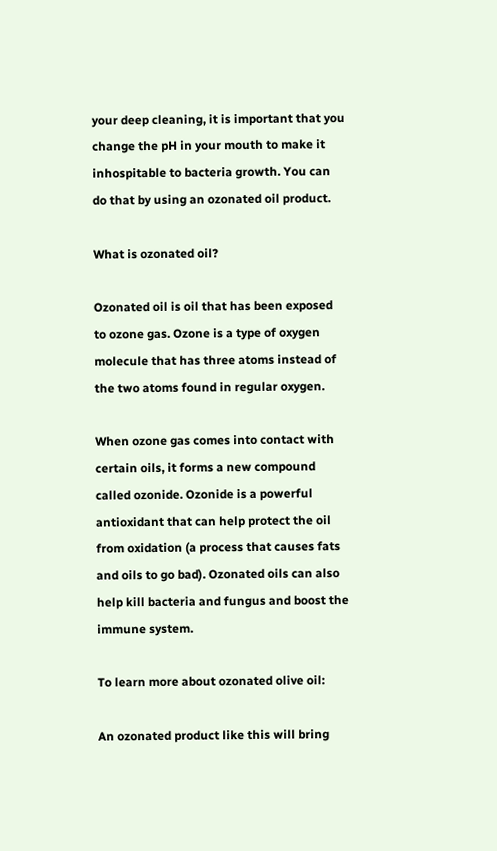your deep cleaning, it is important that you change the pH in your mouth to make it inhospitable to bacteria growth. You can do that by using an ozonated oil product.

What is ozonated oil?

Ozonated oil is oil that has been exposed to ozone gas. Ozone is a type of oxygen molecule that has three atoms instead of the two atoms found in regular oxygen.

When ozone gas comes into contact with certain oils, it forms a new compound called ozonide. Ozonide is a powerful antioxidant that can help protect the oil from oxidation (a process that causes fats and oils to go bad). Ozonated oils can also help kill bacteria and fungus and boost the immune system.

To learn more about ozonated olive oil:

An ozonated product like this will bring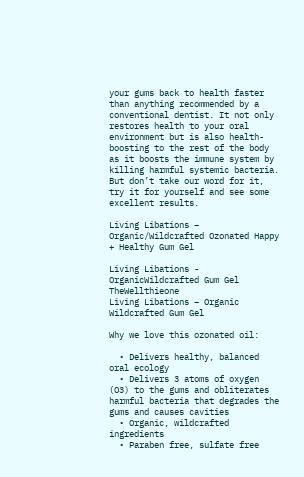your gums back to health faster than anything recommended by a conventional dentist. It not only restores health to your oral environment but is also health-boosting to the rest of the body as it boosts the immune system by killing harmful systemic bacteria. But don’t take our word for it, try it for yourself and see some excellent results.

Living Libations – Organic/Wildcrafted Ozonated Happy + Healthy Gum Gel

Living Libations - OrganicWildcrafted Gum Gel TheWellthieone
Living Libations – Organic Wildcrafted Gum Gel

Why we love this ozonated oil:

  • Delivers healthy, balanced oral ecology
  • Delivers 3 atoms of oxygen (O3) to the gums and obliterates harmful bacteria that degrades the gums and causes cavities
  • Organic, wildcrafted ingredients
  • Paraben free, sulfate free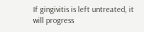If gingivitis is left untreated, it will progress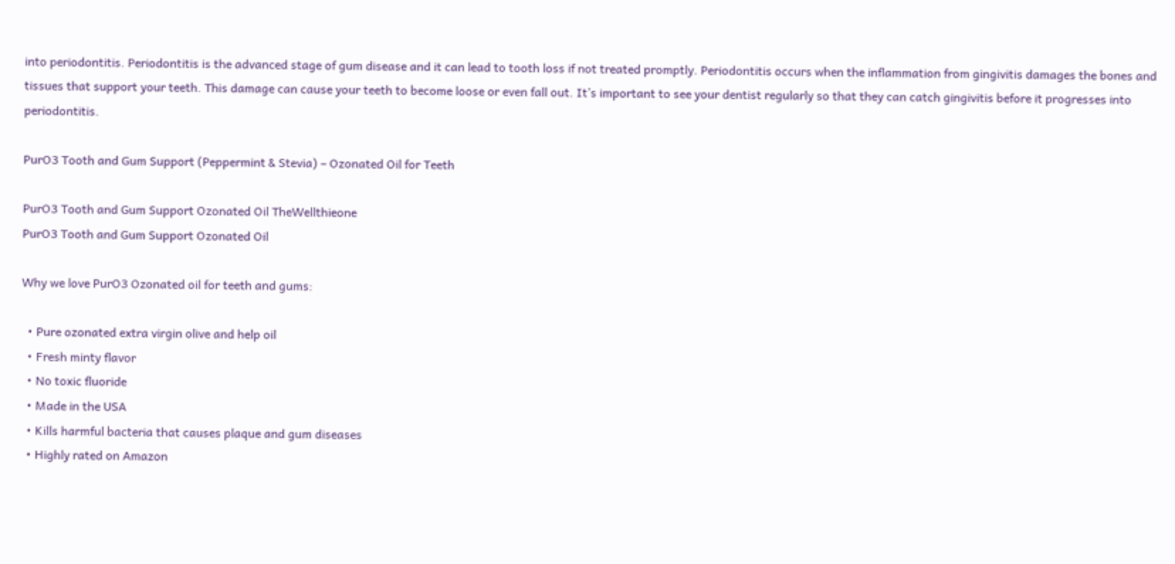into periodontitis. Periodontitis is the advanced stage of gum disease and it can lead to tooth loss if not treated promptly. Periodontitis occurs when the inflammation from gingivitis damages the bones and tissues that support your teeth. This damage can cause your teeth to become loose or even fall out. It’s important to see your dentist regularly so that they can catch gingivitis before it progresses into periodontitis.

PurO3 Tooth and Gum Support (Peppermint & Stevia) – Ozonated Oil for Teeth

PurO3 Tooth and Gum Support Ozonated Oil TheWellthieone
PurO3 Tooth and Gum Support Ozonated Oil

Why we love PurO3 Ozonated oil for teeth and gums:

  • Pure ozonated extra virgin olive and help oil
  • Fresh minty flavor
  • No toxic fluoride
  • Made in the USA
  • Kills harmful bacteria that causes plaque and gum diseases
  • Highly rated on Amazon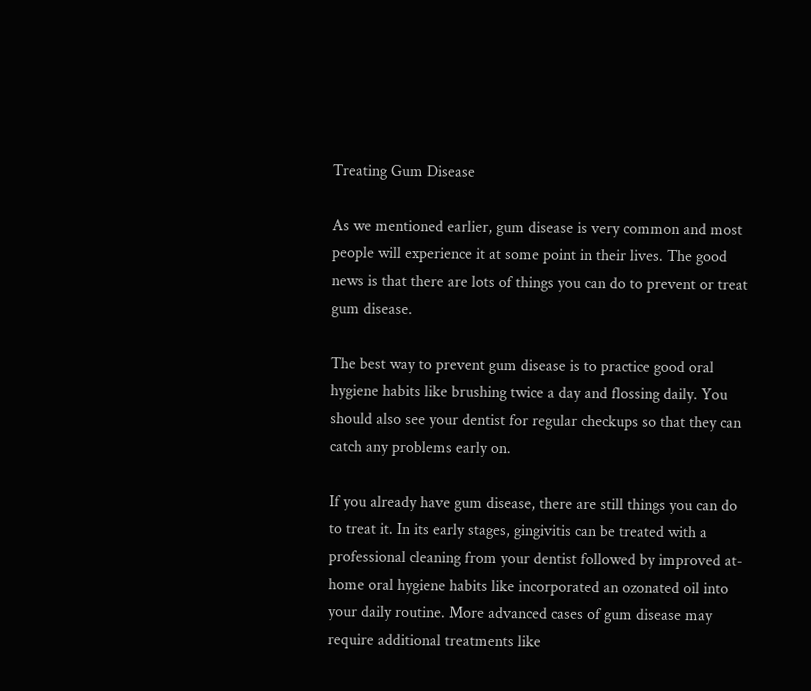Treating Gum Disease

As we mentioned earlier, gum disease is very common and most people will experience it at some point in their lives. The good news is that there are lots of things you can do to prevent or treat gum disease.

The best way to prevent gum disease is to practice good oral hygiene habits like brushing twice a day and flossing daily. You should also see your dentist for regular checkups so that they can catch any problems early on.

If you already have gum disease, there are still things you can do to treat it. In its early stages, gingivitis can be treated with a professional cleaning from your dentist followed by improved at-home oral hygiene habits like incorporated an ozonated oil into your daily routine. More advanced cases of gum disease may require additional treatments like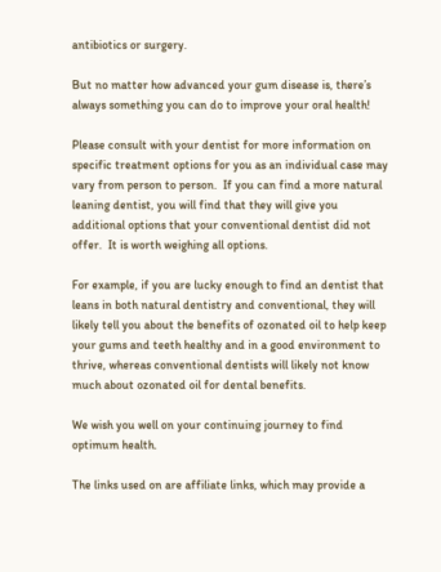antibiotics or surgery.

But no matter how advanced your gum disease is, there’s always something you can do to improve your oral health!

Please consult with your dentist for more information on specific treatment options for you as an individual case may vary from person to person.  If you can find a more natural leaning dentist, you will find that they will give you additional options that your conventional dentist did not offer.  It is worth weighing all options.

For example, if you are lucky enough to find an dentist that leans in both natural dentistry and conventional, they will likely tell you about the benefits of ozonated oil to help keep your gums and teeth healthy and in a good environment to thrive, whereas conventional dentists will likely not know much about ozonated oil for dental benefits.

We wish you well on your continuing journey to find optimum health.

The links used on are affiliate links, which may provide a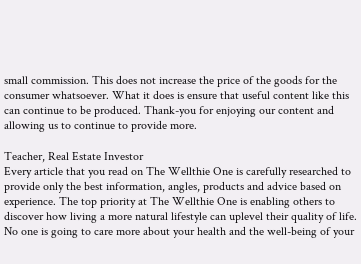small commission. This does not increase the price of the goods for the consumer whatsoever. What it does is ensure that useful content like this can continue to be produced. Thank-you for enjoying our content and allowing us to continue to provide more.

Teacher, Real Estate Investor
Every article that you read on The Wellthie One is carefully researched to provide only the best information, angles, products and advice based on experience. The top priority at The Wellthie One is enabling others to discover how living a more natural lifestyle can uplevel their quality of life. No one is going to care more about your health and the well-being of your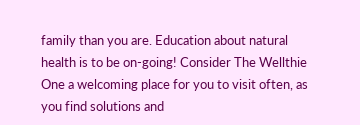family than you are. Education about natural health is to be on-going! Consider The Wellthie One a welcoming place for you to visit often, as you find solutions and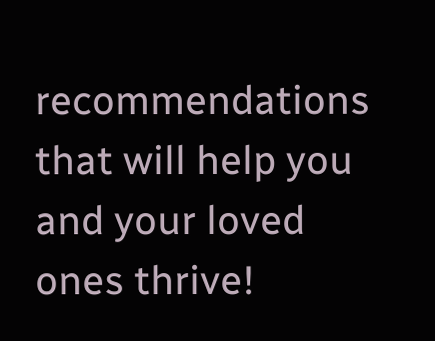recommendations that will help you and your loved ones thrive!